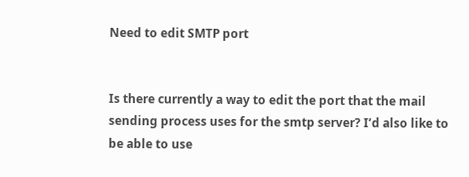Need to edit SMTP port


Is there currently a way to edit the port that the mail sending process uses for the smtp server? I’d also like to be able to use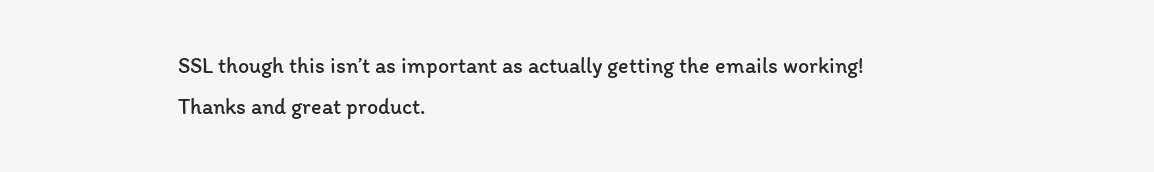SSL though this isn’t as important as actually getting the emails working!
Thanks and great product.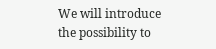We will introduce the possibility to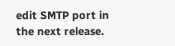edit SMTP port in the next release.